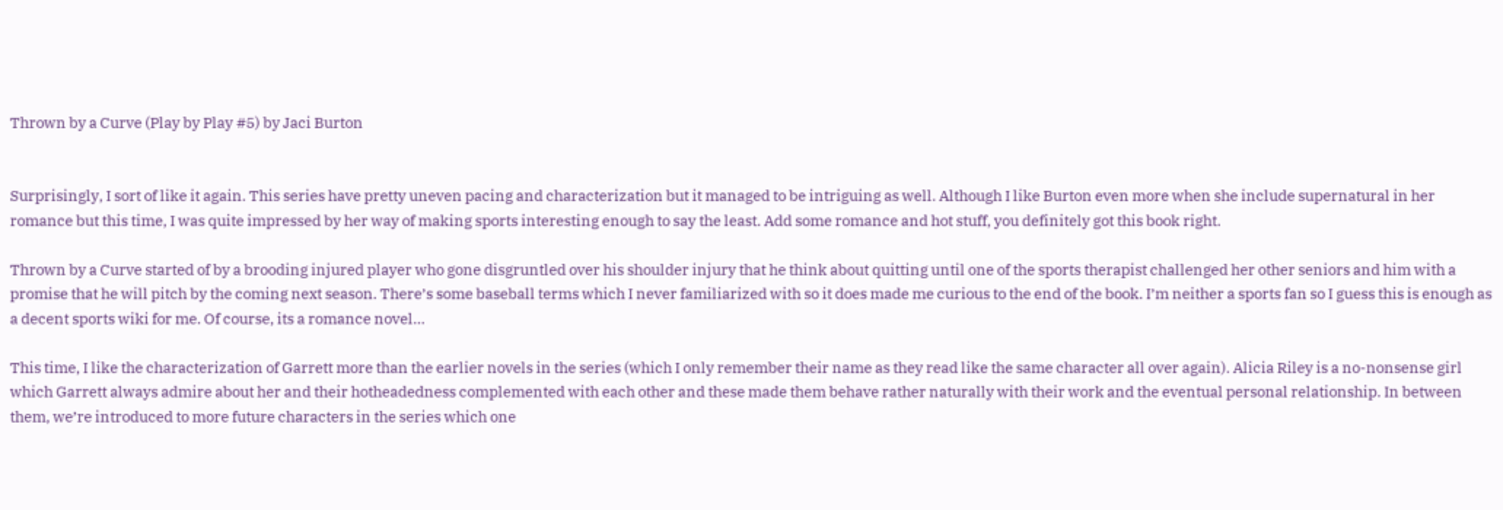Thrown by a Curve (Play by Play #5) by Jaci Burton


Surprisingly, I sort of like it again. This series have pretty uneven pacing and characterization but it managed to be intriguing as well. Although I like Burton even more when she include supernatural in her romance but this time, I was quite impressed by her way of making sports interesting enough to say the least. Add some romance and hot stuff, you definitely got this book right.

Thrown by a Curve started of by a brooding injured player who gone disgruntled over his shoulder injury that he think about quitting until one of the sports therapist challenged her other seniors and him with a promise that he will pitch by the coming next season. There’s some baseball terms which I never familiarized with so it does made me curious to the end of the book. I’m neither a sports fan so I guess this is enough as a decent sports wiki for me. Of course, its a romance novel…

This time, I like the characterization of Garrett more than the earlier novels in the series (which I only remember their name as they read like the same character all over again). Alicia Riley is a no-nonsense girl which Garrett always admire about her and their hotheadedness complemented with each other and these made them behave rather naturally with their work and the eventual personal relationship. In between them, we’re introduced to more future characters in the series which one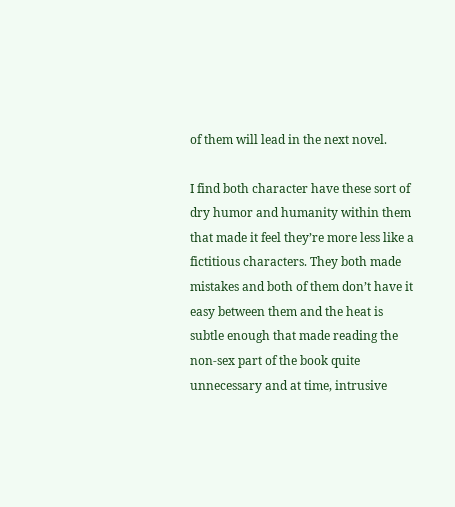of them will lead in the next novel.

I find both character have these sort of dry humor and humanity within them that made it feel they’re more less like a fictitious characters. They both made mistakes and both of them don’t have it easy between them and the heat is subtle enough that made reading the non-sex part of the book quite unnecessary and at time, intrusive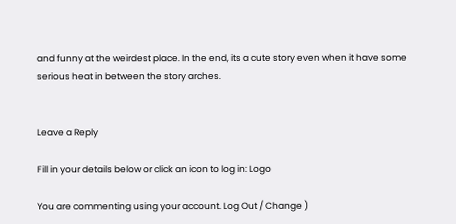and funny at the weirdest place. In the end, its a cute story even when it have some serious heat in between the story arches.


Leave a Reply

Fill in your details below or click an icon to log in: Logo

You are commenting using your account. Log Out / Change )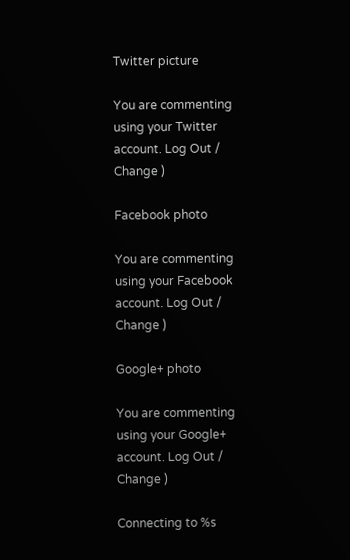Twitter picture

You are commenting using your Twitter account. Log Out / Change )

Facebook photo

You are commenting using your Facebook account. Log Out / Change )

Google+ photo

You are commenting using your Google+ account. Log Out / Change )

Connecting to %s